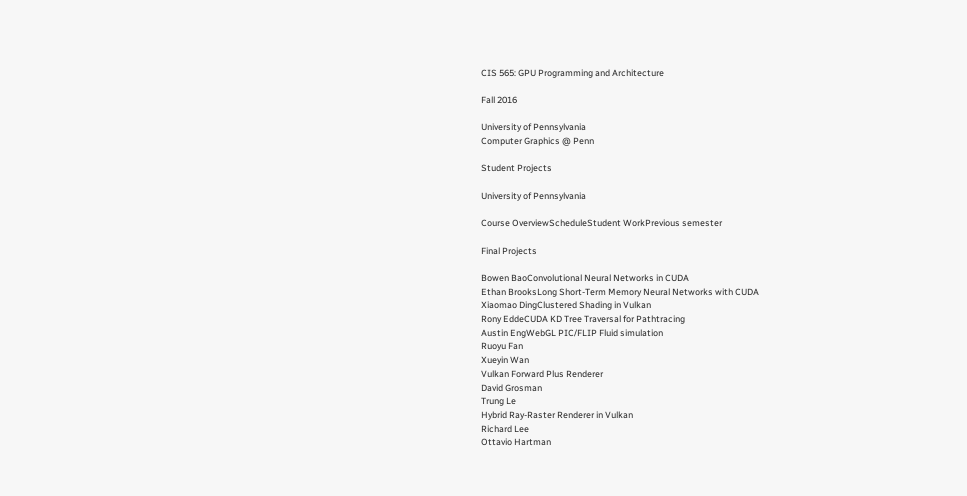CIS 565: GPU Programming and Architecture

Fall 2016

University of Pennsylvania
Computer Graphics @ Penn

Student Projects

University of Pennsylvania

Course OverviewScheduleStudent WorkPrevious semester

Final Projects

Bowen BaoConvolutional Neural Networks in CUDA
Ethan BrooksLong Short-Term Memory Neural Networks with CUDA
Xiaomao DingClustered Shading in Vulkan
Rony EddeCUDA KD Tree Traversal for Pathtracing
Austin EngWebGL PIC/FLIP Fluid simulation
Ruoyu Fan
Xueyin Wan
Vulkan Forward Plus Renderer
David Grosman
Trung Le
Hybrid Ray-Raster Renderer in Vulkan
Richard Lee
Ottavio Hartman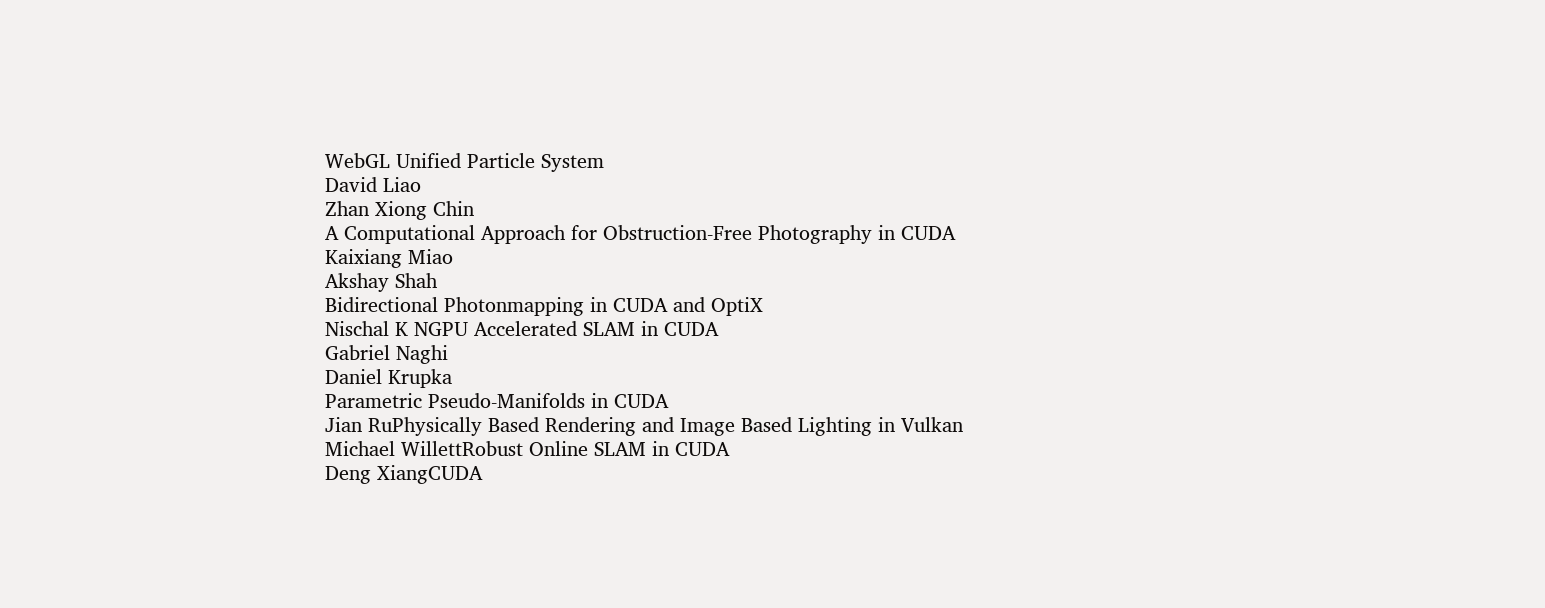WebGL Unified Particle System
David Liao
Zhan Xiong Chin
A Computational Approach for Obstruction-Free Photography in CUDA
Kaixiang Miao
Akshay Shah
Bidirectional Photonmapping in CUDA and OptiX
Nischal K NGPU Accelerated SLAM in CUDA
Gabriel Naghi
Daniel Krupka
Parametric Pseudo-Manifolds in CUDA
Jian RuPhysically Based Rendering and Image Based Lighting in Vulkan
Michael WillettRobust Online SLAM in CUDA
Deng XiangCUDA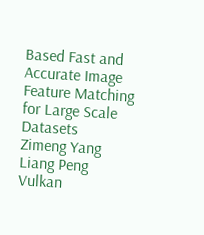Based Fast and Accurate Image Feature Matching for Large Scale Datasets
Zimeng Yang
Liang Peng
Vulkan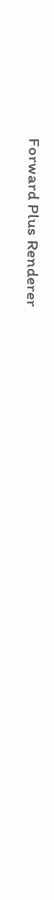Forward Plus Renderer